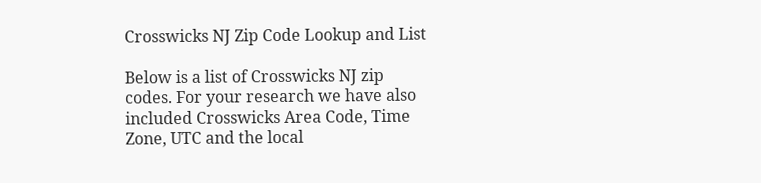Crosswicks NJ Zip Code Lookup and List

Below is a list of Crosswicks NJ zip codes. For your research we have also included Crosswicks Area Code, Time Zone, UTC and the local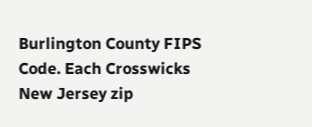Burlington County FIPS Code. Each Crosswicks New Jersey zip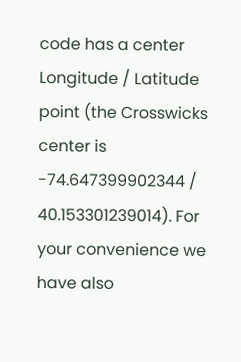code has a center Longitude / Latitude point (the Crosswicks center is -74.647399902344 / 40.153301239014). For your convenience we have also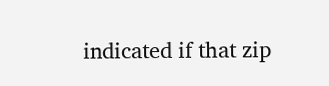indicated if that zip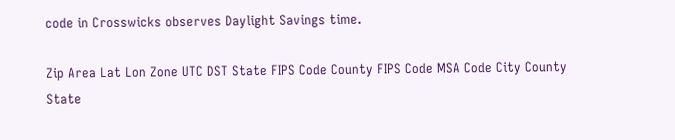code in Crosswicks observes Daylight Savings time.

Zip Area Lat Lon Zone UTC DST State FIPS Code County FIPS Code MSA Code City County State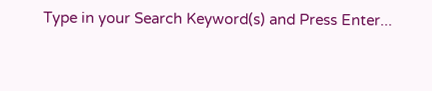Type in your Search Keyword(s) and Press Enter...